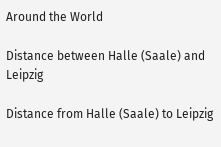Around the World

Distance between Halle (Saale) and Leipzig

Distance from Halle (Saale) to Leipzig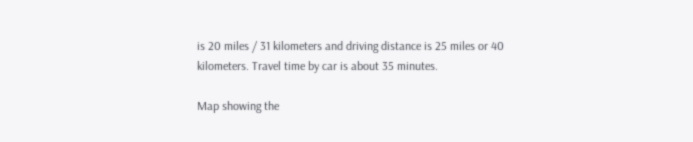is 20 miles / 31 kilometers and driving distance is 25 miles or 40 kilometers. Travel time by car is about 35 minutes.

Map showing the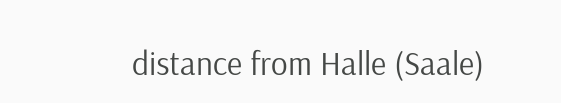distance from Halle (Saale)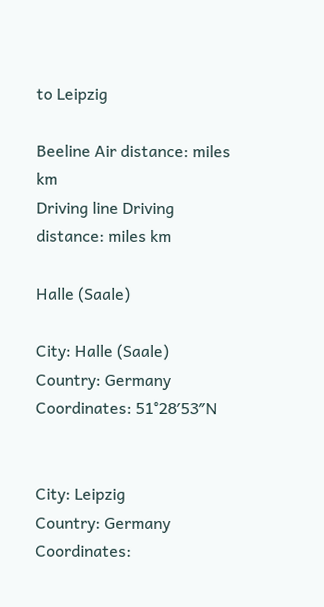to Leipzig

Beeline Air distance: miles km
Driving line Driving distance: miles km

Halle (Saale)

City: Halle (Saale)
Country: Germany
Coordinates: 51°28′53″N


City: Leipzig
Country: Germany
Coordinates: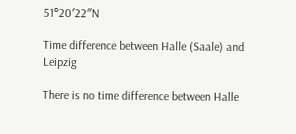51°20′22″N

Time difference between Halle (Saale) and Leipzig

There is no time difference between Halle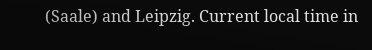(Saale) and Leipzig. Current local time in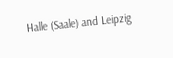Halle (Saale) and Leipzig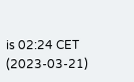is 02:24 CET (2023-03-21)